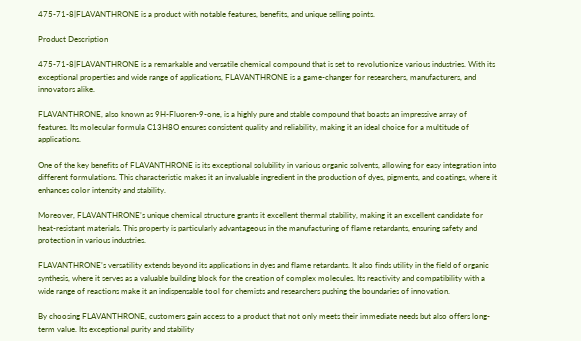475-71-8|FLAVANTHRONE is a product with notable features, benefits, and unique selling points.

Product Description

475-71-8|FLAVANTHRONE is a remarkable and versatile chemical compound that is set to revolutionize various industries. With its exceptional properties and wide range of applications, FLAVANTHRONE is a game-changer for researchers, manufacturers, and innovators alike.

FLAVANTHRONE, also known as 9H-Fluoren-9-one, is a highly pure and stable compound that boasts an impressive array of features. Its molecular formula C13H8O ensures consistent quality and reliability, making it an ideal choice for a multitude of applications.

One of the key benefits of FLAVANTHRONE is its exceptional solubility in various organic solvents, allowing for easy integration into different formulations. This characteristic makes it an invaluable ingredient in the production of dyes, pigments, and coatings, where it enhances color intensity and stability.

Moreover, FLAVANTHRONE’s unique chemical structure grants it excellent thermal stability, making it an excellent candidate for heat-resistant materials. This property is particularly advantageous in the manufacturing of flame retardants, ensuring safety and protection in various industries.

FLAVANTHRONE’s versatility extends beyond its applications in dyes and flame retardants. It also finds utility in the field of organic synthesis, where it serves as a valuable building block for the creation of complex molecules. Its reactivity and compatibility with a wide range of reactions make it an indispensable tool for chemists and researchers pushing the boundaries of innovation.

By choosing FLAVANTHRONE, customers gain access to a product that not only meets their immediate needs but also offers long-term value. Its exceptional purity and stability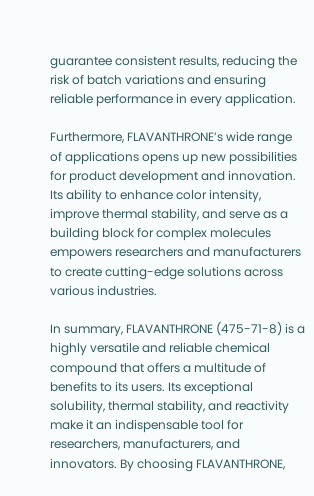guarantee consistent results, reducing the risk of batch variations and ensuring reliable performance in every application.

Furthermore, FLAVANTHRONE’s wide range of applications opens up new possibilities for product development and innovation. Its ability to enhance color intensity, improve thermal stability, and serve as a building block for complex molecules empowers researchers and manufacturers to create cutting-edge solutions across various industries.

In summary, FLAVANTHRONE (475-71-8) is a highly versatile and reliable chemical compound that offers a multitude of benefits to its users. Its exceptional solubility, thermal stability, and reactivity make it an indispensable tool for researchers, manufacturers, and innovators. By choosing FLAVANTHRONE,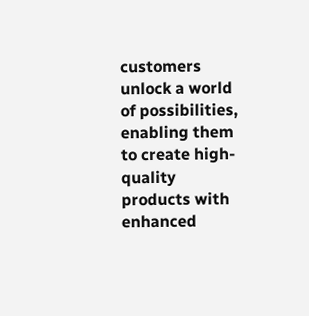customers unlock a world of possibilities, enabling them to create high-quality products with enhanced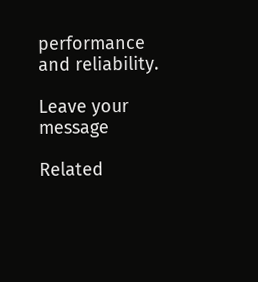performance and reliability.

Leave your message

Related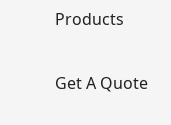Products

Get A Quote